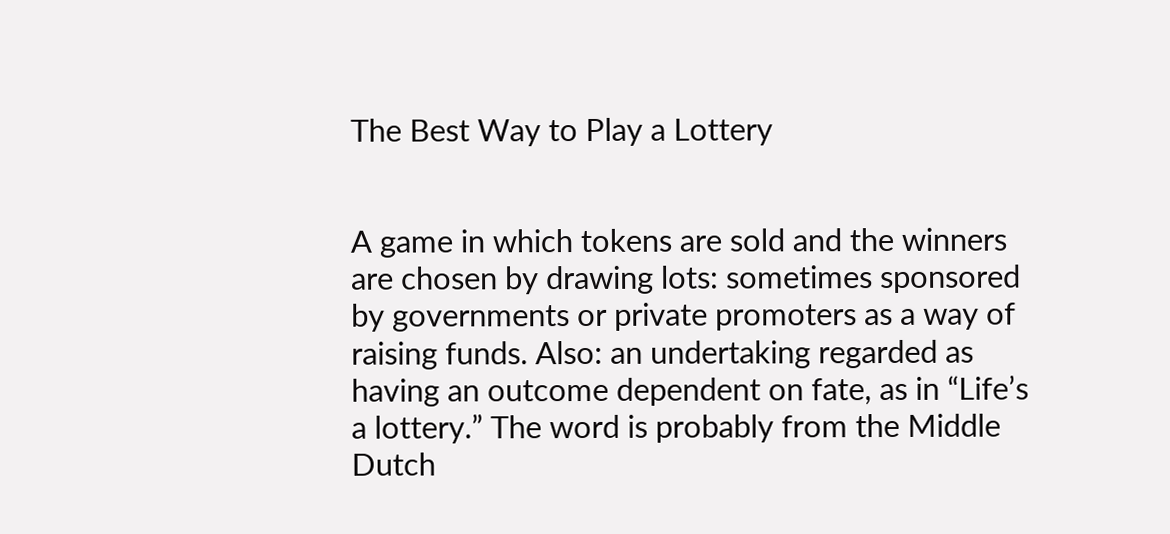The Best Way to Play a Lottery


A game in which tokens are sold and the winners are chosen by drawing lots: sometimes sponsored by governments or private promoters as a way of raising funds. Also: an undertaking regarded as having an outcome dependent on fate, as in “Life’s a lottery.” The word is probably from the Middle Dutch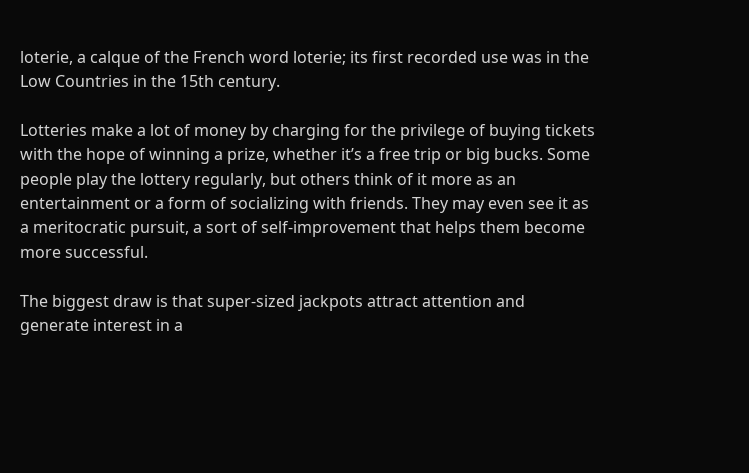loterie, a calque of the French word loterie; its first recorded use was in the Low Countries in the 15th century.

Lotteries make a lot of money by charging for the privilege of buying tickets with the hope of winning a prize, whether it’s a free trip or big bucks. Some people play the lottery regularly, but others think of it more as an entertainment or a form of socializing with friends. They may even see it as a meritocratic pursuit, a sort of self-improvement that helps them become more successful.

The biggest draw is that super-sized jackpots attract attention and generate interest in a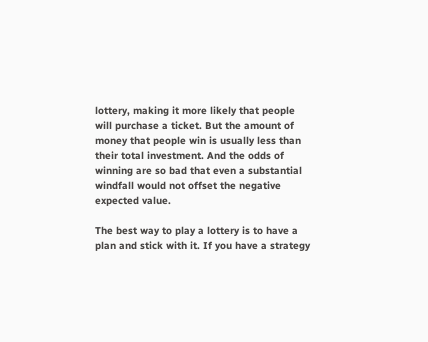lottery, making it more likely that people will purchase a ticket. But the amount of money that people win is usually less than their total investment. And the odds of winning are so bad that even a substantial windfall would not offset the negative expected value.

The best way to play a lottery is to have a plan and stick with it. If you have a strategy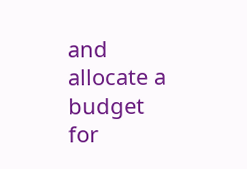and allocate a budget for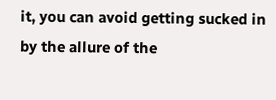it, you can avoid getting sucked in by the allure of the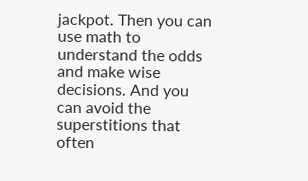jackpot. Then you can use math to understand the odds and make wise decisions. And you can avoid the superstitions that often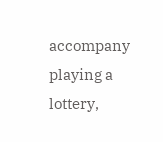accompany playing a lottery,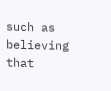such as believing that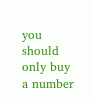you should only buy a number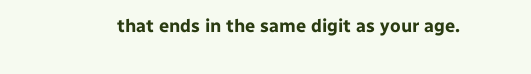that ends in the same digit as your age.